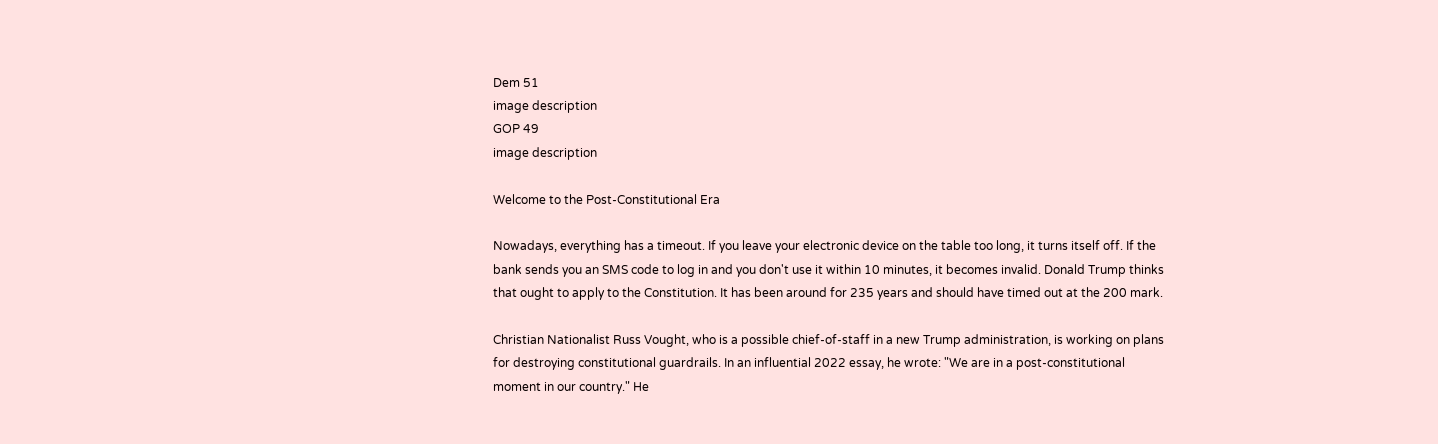Dem 51
image description
GOP 49
image description

Welcome to the Post-Constitutional Era

Nowadays, everything has a timeout. If you leave your electronic device on the table too long, it turns itself off. If the bank sends you an SMS code to log in and you don't use it within 10 minutes, it becomes invalid. Donald Trump thinks that ought to apply to the Constitution. It has been around for 235 years and should have timed out at the 200 mark.

Christian Nationalist Russ Vought, who is a possible chief-of-staff in a new Trump administration, is working on plans for destroying constitutional guardrails. In an influential 2022 essay, he wrote: "We are in a post-constitutional moment in our country." He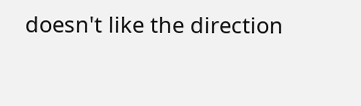doesn't like the direction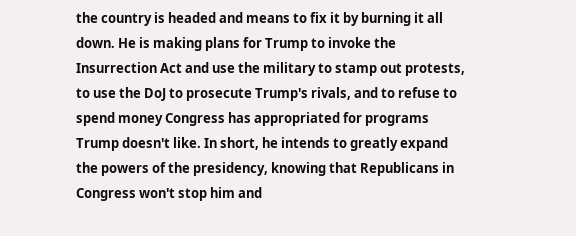the country is headed and means to fix it by burning it all down. He is making plans for Trump to invoke the Insurrection Act and use the military to stamp out protests, to use the DoJ to prosecute Trump's rivals, and to refuse to spend money Congress has appropriated for programs Trump doesn't like. In short, he intends to greatly expand the powers of the presidency, knowing that Republicans in Congress won't stop him and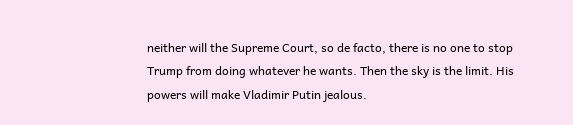neither will the Supreme Court, so de facto, there is no one to stop Trump from doing whatever he wants. Then the sky is the limit. His powers will make Vladimir Putin jealous.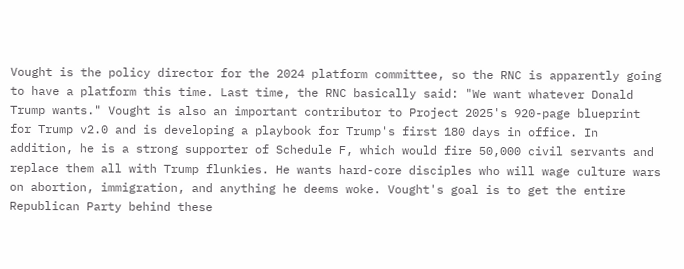Vought is the policy director for the 2024 platform committee, so the RNC is apparently going to have a platform this time. Last time, the RNC basically said: "We want whatever Donald Trump wants." Vought is also an important contributor to Project 2025's 920-page blueprint for Trump v2.0 and is developing a playbook for Trump's first 180 days in office. In addition, he is a strong supporter of Schedule F, which would fire 50,000 civil servants and replace them all with Trump flunkies. He wants hard-core disciples who will wage culture wars on abortion, immigration, and anything he deems woke. Vought's goal is to get the entire Republican Party behind these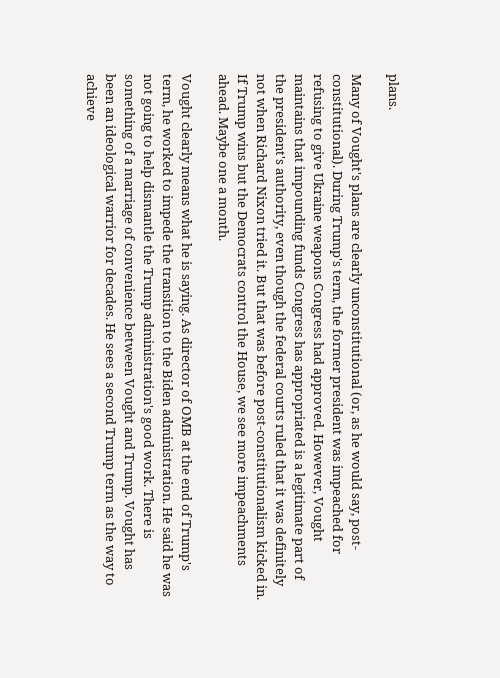plans.

Many of Vought's plans are clearly unconstitutional (or, as he would say, post-constitutional). During Trump's term, the former president was impeached for refusing to give Ukraine weapons Congress had approved. However, Vought maintains that impounding funds Congress has appropriated is a legitimate part of the president's authority, even though the federal courts ruled that it was definitely not when Richard Nixon tried it. But that was before post-constitutionalism kicked in. If Trump wins but the Democrats control the House, we see more impeachments ahead. Maybe one a month.

Vought clearly means what he is saying. As director of OMB at the end of Trump's term, he worked to impede the transition to the Biden administration. He said he was not going to help dismantle the Trump administration's good work. There is something of a marriage of convenience between Vought and Trump. Vought has been an ideological warrior for decades. He sees a second Trump term as the way to achieve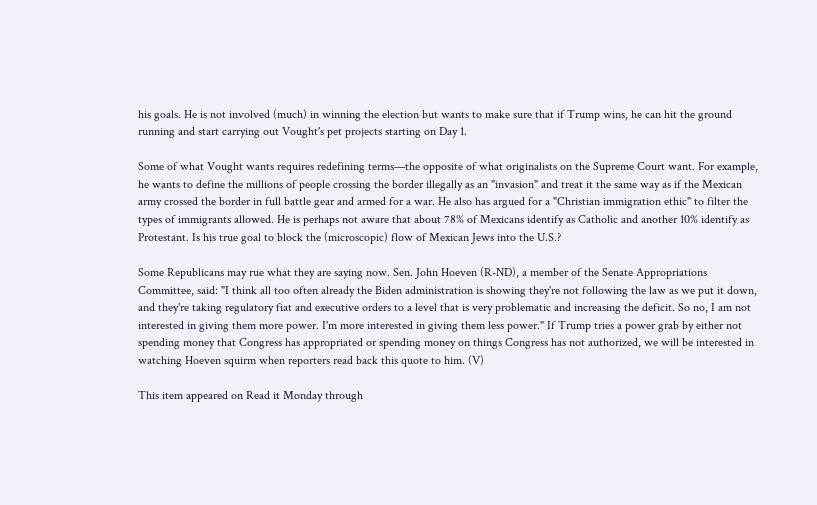his goals. He is not involved (much) in winning the election but wants to make sure that if Trump wins, he can hit the ground running and start carrying out Vought's pet projects starting on Day 1.

Some of what Vought wants requires redefining terms—the opposite of what originalists on the Supreme Court want. For example, he wants to define the millions of people crossing the border illegally as an "invasion" and treat it the same way as if the Mexican army crossed the border in full battle gear and armed for a war. He also has argued for a "Christian immigration ethic" to filter the types of immigrants allowed. He is perhaps not aware that about 78% of Mexicans identify as Catholic and another 10% identify as Protestant. Is his true goal to block the (microscopic) flow of Mexican Jews into the U.S.?

Some Republicans may rue what they are saying now. Sen. John Hoeven (R-ND), a member of the Senate Appropriations Committee, said: "I think all too often already the Biden administration is showing they're not following the law as we put it down, and they're taking regulatory fiat and executive orders to a level that is very problematic and increasing the deficit. So no, I am not interested in giving them more power. I'm more interested in giving them less power." If Trump tries a power grab by either not spending money that Congress has appropriated or spending money on things Congress has not authorized, we will be interested in watching Hoeven squirm when reporters read back this quote to him. (V)

This item appeared on Read it Monday through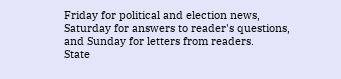Friday for political and election news, Saturday for answers to reader's questions, and Sunday for letters from readers.                     State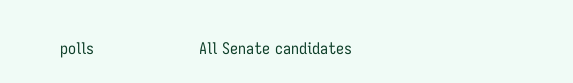polls                     All Senate candidates